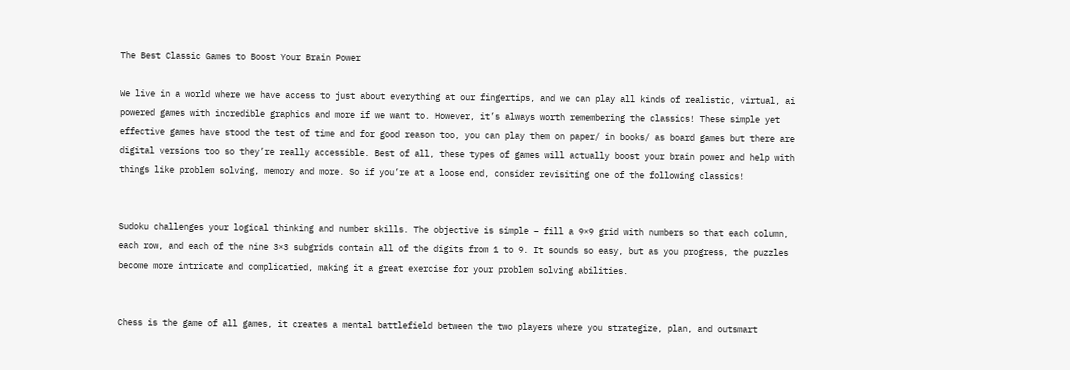The Best Classic Games to Boost Your Brain Power

We live in a world where we have access to just about everything at our fingertips, and we can play all kinds of realistic, virtual, ai powered games with incredible graphics and more if we want to. However, it’s always worth remembering the classics! These simple yet effective games have stood the test of time and for good reason too, you can play them on paper/ in books/ as board games but there are digital versions too so they’re really accessible. Best of all, these types of games will actually boost your brain power and help with things like problem solving, memory and more. So if you’re at a loose end, consider revisiting one of the following classics!


Sudoku challenges your logical thinking and number skills. The objective is simple – fill a 9×9 grid with numbers so that each column, each row, and each of the nine 3×3 subgrids contain all of the digits from 1 to 9. It sounds so easy, but as you progress, the puzzles become more intricate and complicatied, making it a great exercise for your problem solving abilities.


Chess is the game of all games, it creates a mental battlefield between the two players where you strategize, plan, and outsmart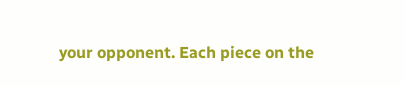your opponent. Each piece on the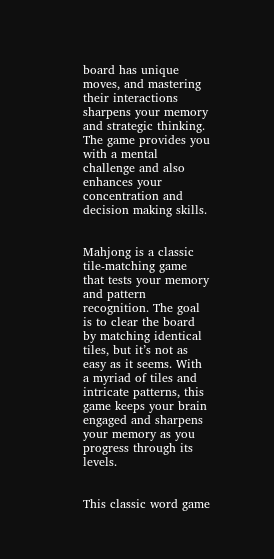board has unique moves, and mastering their interactions sharpens your memory and strategic thinking. The game provides you with a mental challenge and also enhances your concentration and decision making skills.


Mahjong is a classic tile-matching game that tests your memory and pattern recognition. The goal is to clear the board by matching identical tiles, but it’s not as easy as it seems. With a myriad of tiles and intricate patterns, this game keeps your brain engaged and sharpens your memory as you progress through its levels.


This classic word game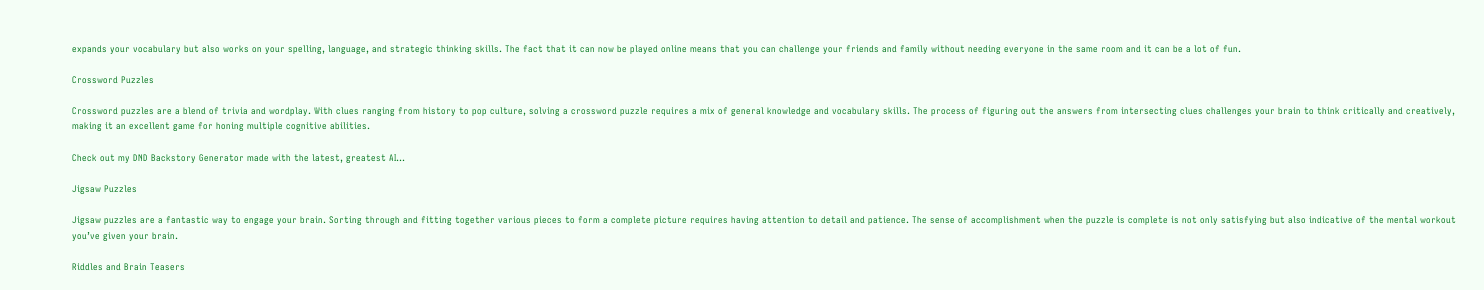expands your vocabulary but also works on your spelling, language, and strategic thinking skills. The fact that it can now be played online means that you can challenge your friends and family without needing everyone in the same room and it can be a lot of fun.

Crossword Puzzles

Crossword puzzles are a blend of trivia and wordplay. With clues ranging from history to pop culture, solving a crossword puzzle requires a mix of general knowledge and vocabulary skills. The process of figuring out the answers from intersecting clues challenges your brain to think critically and creatively, making it an excellent game for honing multiple cognitive abilities.

Check out my DND Backstory Generator made with the latest, greatest AI...

Jigsaw Puzzles

Jigsaw puzzles are a fantastic way to engage your brain. Sorting through and fitting together various pieces to form a complete picture requires having attention to detail and patience. The sense of accomplishment when the puzzle is complete is not only satisfying but also indicative of the mental workout you’ve given your brain.

Riddles and Brain Teasers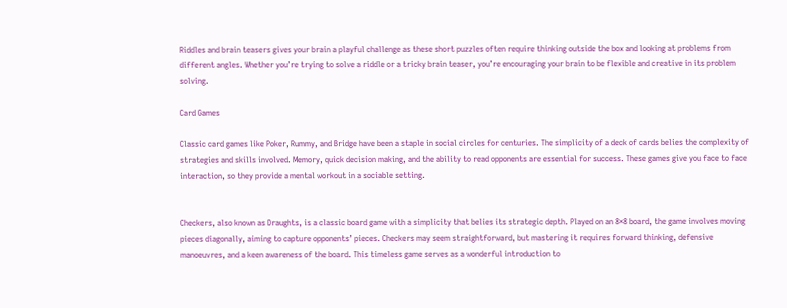Riddles and brain teasers gives your brain a playful challenge as these short puzzles often require thinking outside the box and looking at problems from different angles. Whether you’re trying to solve a riddle or a tricky brain teaser, you’re encouraging your brain to be flexible and creative in its problem solving.

Card Games

Classic card games like Poker, Rummy, and Bridge have been a staple in social circles for centuries. The simplicity of a deck of cards belies the complexity of strategies and skills involved. Memory, quick decision making, and the ability to read opponents are essential for success. These games give you face to face interaction, so they provide a mental workout in a sociable setting.


Checkers, also known as Draughts, is a classic board game with a simplicity that belies its strategic depth. Played on an 8×8 board, the game involves moving pieces diagonally, aiming to capture opponents’ pieces. Checkers may seem straightforward, but mastering it requires forward thinking, defensive manoeuvres, and a keen awareness of the board. This timeless game serves as a wonderful introduction to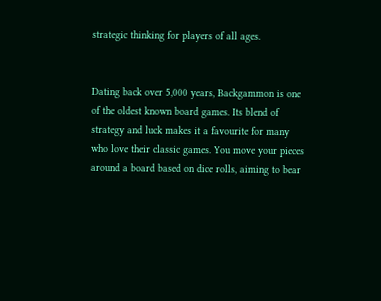strategic thinking for players of all ages.


Dating back over 5,000 years, Backgammon is one of the oldest known board games. Its blend of strategy and luck makes it a favourite for many who love their classic games. You move your pieces around a board based on dice rolls, aiming to bear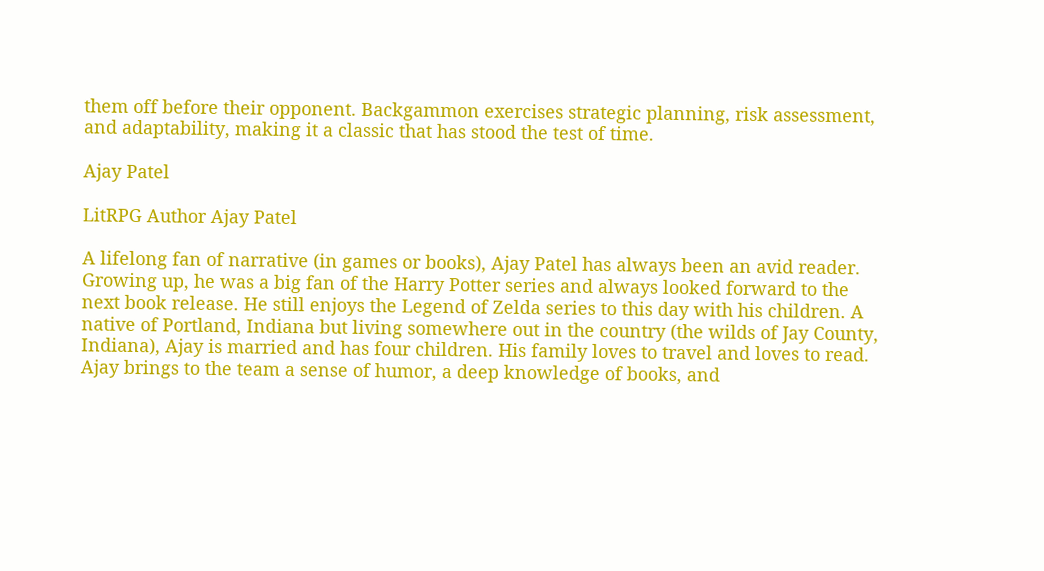them off before their opponent. Backgammon exercises strategic planning, risk assessment, and adaptability, making it a classic that has stood the test of time.

Ajay Patel

LitRPG Author Ajay Patel

A lifelong fan of narrative (in games or books), Ajay Patel has always been an avid reader. Growing up, he was a big fan of the Harry Potter series and always looked forward to the next book release. He still enjoys the Legend of Zelda series to this day with his children. A native of Portland, Indiana but living somewhere out in the country (the wilds of Jay County, Indiana), Ajay is married and has four children. His family loves to travel and loves to read. Ajay brings to the team a sense of humor, a deep knowledge of books, and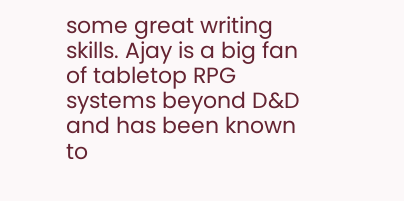some great writing skills. Ajay is a big fan of tabletop RPG systems beyond D&D and has been known to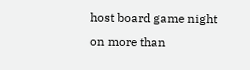host board game night on more than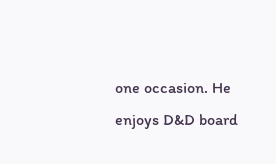one occasion. He enjoys D&D board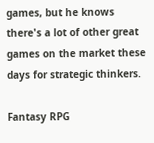games, but he knows there's a lot of other great games on the market these days for strategic thinkers.

Fantasy RPG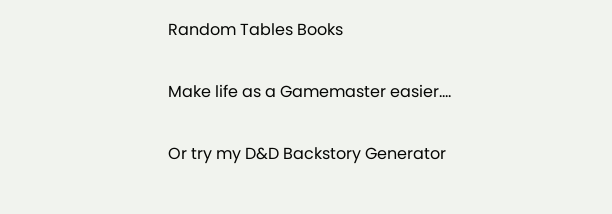Random Tables Books

Make life as a Gamemaster easier....

Or try my D&D Backstory Generator